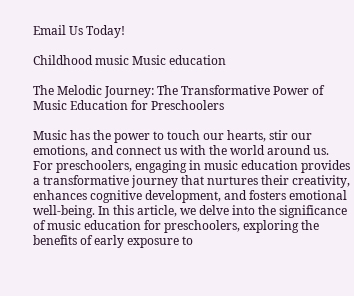Email Us Today!

Childhood music Music education

The Melodic Journey: The Transformative Power of Music Education for Preschoolers

Music has the power to touch our hearts, stir our emotions, and connect us with the world around us. For preschoolers, engaging in music education provides a transformative journey that nurtures their creativity, enhances cognitive development, and fosters emotional well-being. In this article, we delve into the significance of music education for preschoolers, exploring the benefits of early exposure to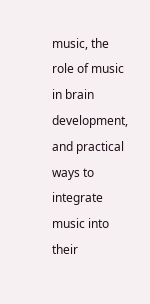music, the role of music in brain development, and practical ways to integrate music into their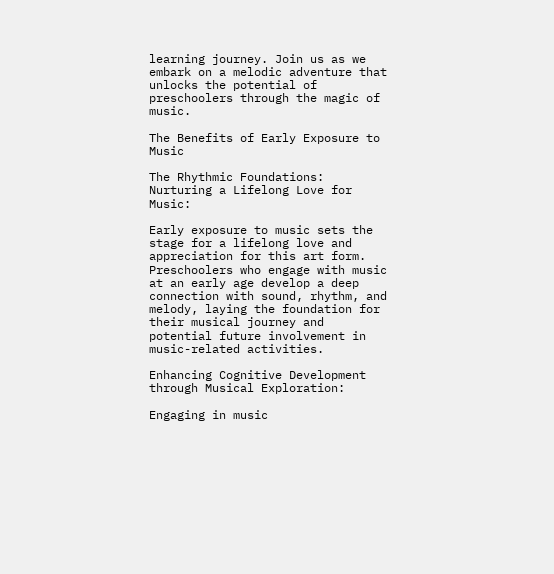learning journey. Join us as we embark on a melodic adventure that unlocks the potential of preschoolers through the magic of music.

The Benefits of Early Exposure to Music

The Rhythmic Foundations: Nurturing a Lifelong Love for Music:

Early exposure to music sets the stage for a lifelong love and appreciation for this art form. Preschoolers who engage with music at an early age develop a deep connection with sound, rhythm, and melody, laying the foundation for their musical journey and potential future involvement in music-related activities.

Enhancing Cognitive Development through Musical Exploration:

Engaging in music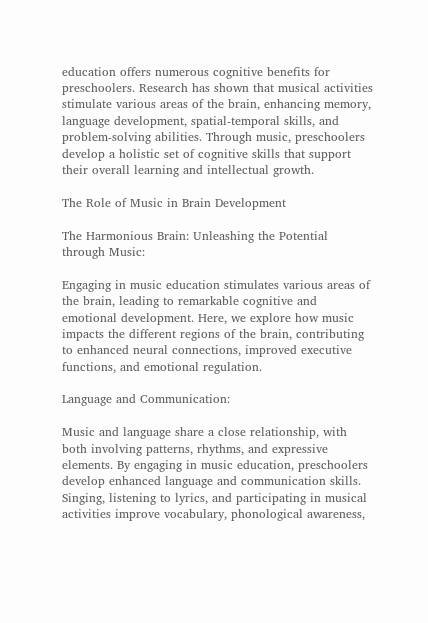education offers numerous cognitive benefits for preschoolers. Research has shown that musical activities stimulate various areas of the brain, enhancing memory, language development, spatial-temporal skills, and problem-solving abilities. Through music, preschoolers develop a holistic set of cognitive skills that support their overall learning and intellectual growth.

The Role of Music in Brain Development

The Harmonious Brain: Unleashing the Potential through Music:

Engaging in music education stimulates various areas of the brain, leading to remarkable cognitive and emotional development. Here, we explore how music impacts the different regions of the brain, contributing to enhanced neural connections, improved executive functions, and emotional regulation.

Language and Communication:

Music and language share a close relationship, with both involving patterns, rhythms, and expressive elements. By engaging in music education, preschoolers develop enhanced language and communication skills. Singing, listening to lyrics, and participating in musical activities improve vocabulary, phonological awareness,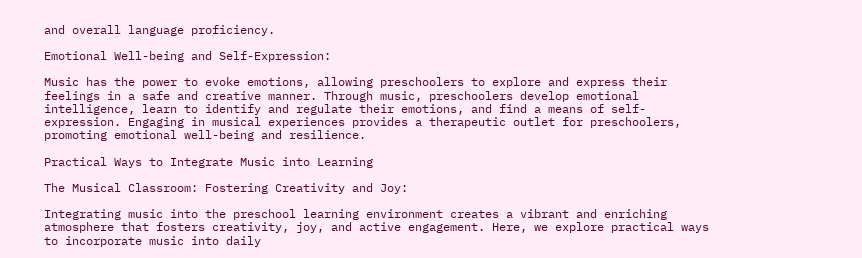and overall language proficiency.

Emotional Well-being and Self-Expression:

Music has the power to evoke emotions, allowing preschoolers to explore and express their feelings in a safe and creative manner. Through music, preschoolers develop emotional intelligence, learn to identify and regulate their emotions, and find a means of self-expression. Engaging in musical experiences provides a therapeutic outlet for preschoolers, promoting emotional well-being and resilience.

Practical Ways to Integrate Music into Learning

The Musical Classroom: Fostering Creativity and Joy:

Integrating music into the preschool learning environment creates a vibrant and enriching atmosphere that fosters creativity, joy, and active engagement. Here, we explore practical ways to incorporate music into daily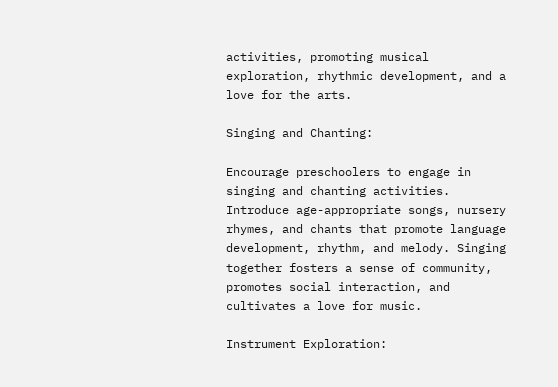activities, promoting musical exploration, rhythmic development, and a love for the arts.

Singing and Chanting:

Encourage preschoolers to engage in singing and chanting activities. Introduce age-appropriate songs, nursery rhymes, and chants that promote language development, rhythm, and melody. Singing together fosters a sense of community, promotes social interaction, and cultivates a love for music.

Instrument Exploration: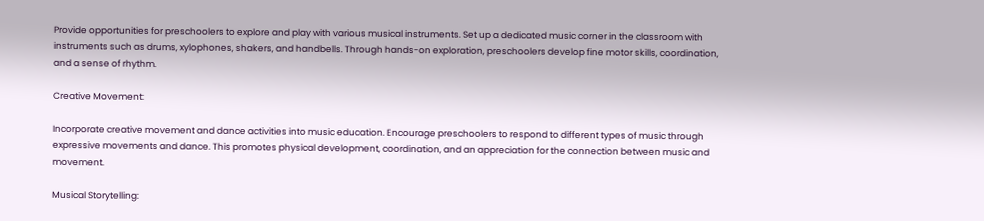Provide opportunities for preschoolers to explore and play with various musical instruments. Set up a dedicated music corner in the classroom with instruments such as drums, xylophones, shakers, and handbells. Through hands-on exploration, preschoolers develop fine motor skills, coordination, and a sense of rhythm.

Creative Movement:

Incorporate creative movement and dance activities into music education. Encourage preschoolers to respond to different types of music through expressive movements and dance. This promotes physical development, coordination, and an appreciation for the connection between music and movement.

Musical Storytelling: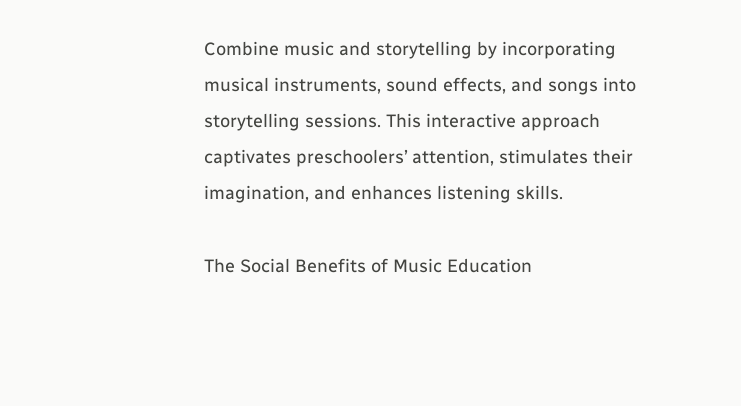Combine music and storytelling by incorporating musical instruments, sound effects, and songs into storytelling sessions. This interactive approach captivates preschoolers’ attention, stimulates their imagination, and enhances listening skills.

The Social Benefits of Music Education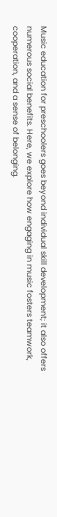Music education for preschoolers goes beyond individual skill development; it also offers numerous social benefits. Here, we explore how engaging in music fosters teamwork, cooperation, and a sense of belonging.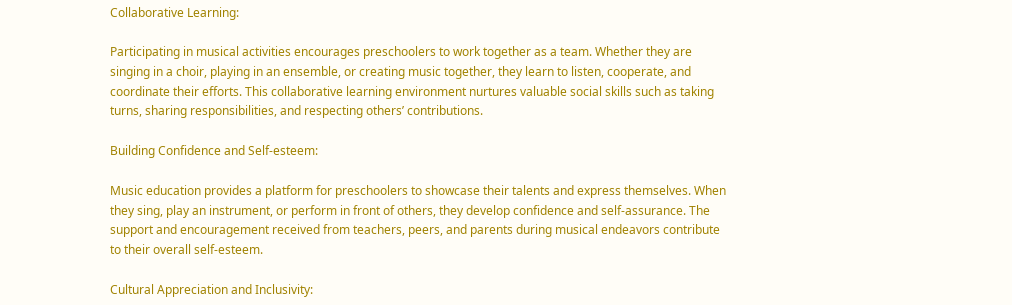Collaborative Learning:

Participating in musical activities encourages preschoolers to work together as a team. Whether they are singing in a choir, playing in an ensemble, or creating music together, they learn to listen, cooperate, and coordinate their efforts. This collaborative learning environment nurtures valuable social skills such as taking turns, sharing responsibilities, and respecting others’ contributions.

Building Confidence and Self-esteem:

Music education provides a platform for preschoolers to showcase their talents and express themselves. When they sing, play an instrument, or perform in front of others, they develop confidence and self-assurance. The support and encouragement received from teachers, peers, and parents during musical endeavors contribute to their overall self-esteem.

Cultural Appreciation and Inclusivity: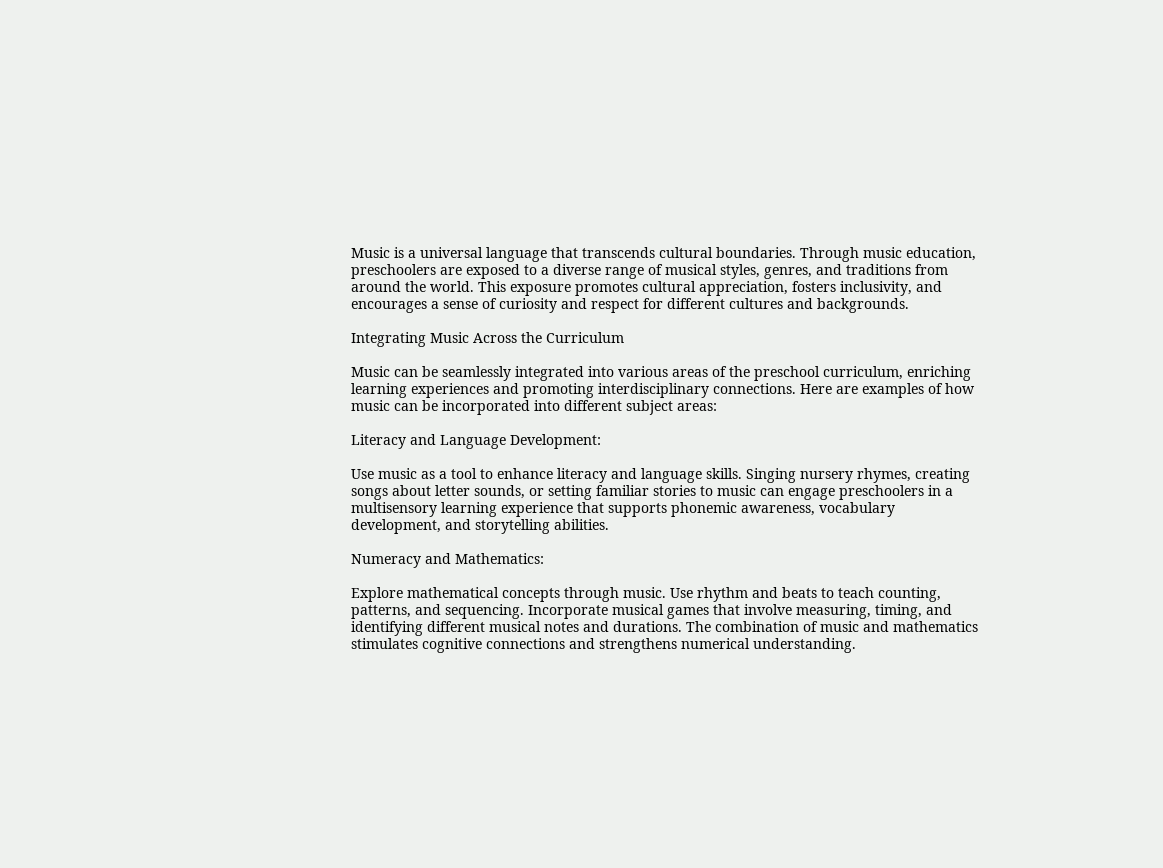Music is a universal language that transcends cultural boundaries. Through music education, preschoolers are exposed to a diverse range of musical styles, genres, and traditions from around the world. This exposure promotes cultural appreciation, fosters inclusivity, and encourages a sense of curiosity and respect for different cultures and backgrounds.

Integrating Music Across the Curriculum

Music can be seamlessly integrated into various areas of the preschool curriculum, enriching learning experiences and promoting interdisciplinary connections. Here are examples of how music can be incorporated into different subject areas:

Literacy and Language Development:

Use music as a tool to enhance literacy and language skills. Singing nursery rhymes, creating songs about letter sounds, or setting familiar stories to music can engage preschoolers in a multisensory learning experience that supports phonemic awareness, vocabulary development, and storytelling abilities.

Numeracy and Mathematics:

Explore mathematical concepts through music. Use rhythm and beats to teach counting, patterns, and sequencing. Incorporate musical games that involve measuring, timing, and identifying different musical notes and durations. The combination of music and mathematics stimulates cognitive connections and strengthens numerical understanding.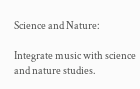Science and Nature:

Integrate music with science and nature studies.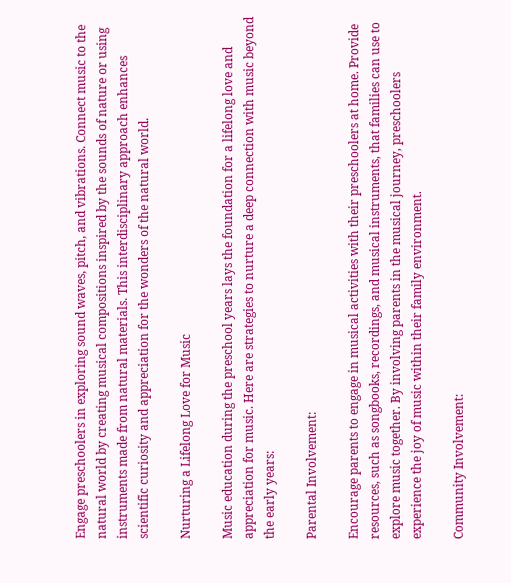Engage preschoolers in exploring sound waves, pitch, and vibrations. Connect music to the natural world by creating musical compositions inspired by the sounds of nature or using instruments made from natural materials. This interdisciplinary approach enhances scientific curiosity and appreciation for the wonders of the natural world.

Nurturing a Lifelong Love for Music

Music education during the preschool years lays the foundation for a lifelong love and appreciation for music. Here are strategies to nurture a deep connection with music beyond the early years:

Parental Involvement:

Encourage parents to engage in musical activities with their preschoolers at home. Provide resources, such as songbooks, recordings, and musical instruments, that families can use to explore music together. By involving parents in the musical journey, preschoolers experience the joy of music within their family environment.

Community Involvement: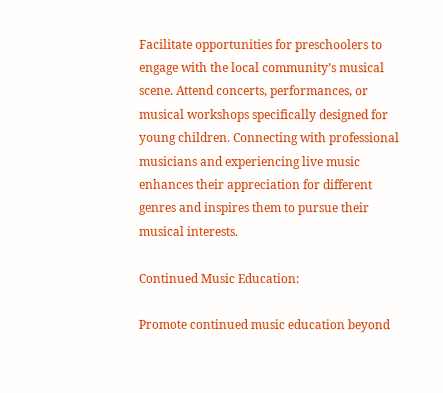Facilitate opportunities for preschoolers to engage with the local community’s musical scene. Attend concerts, performances, or musical workshops specifically designed for young children. Connecting with professional musicians and experiencing live music enhances their appreciation for different genres and inspires them to pursue their musical interests.

Continued Music Education:

Promote continued music education beyond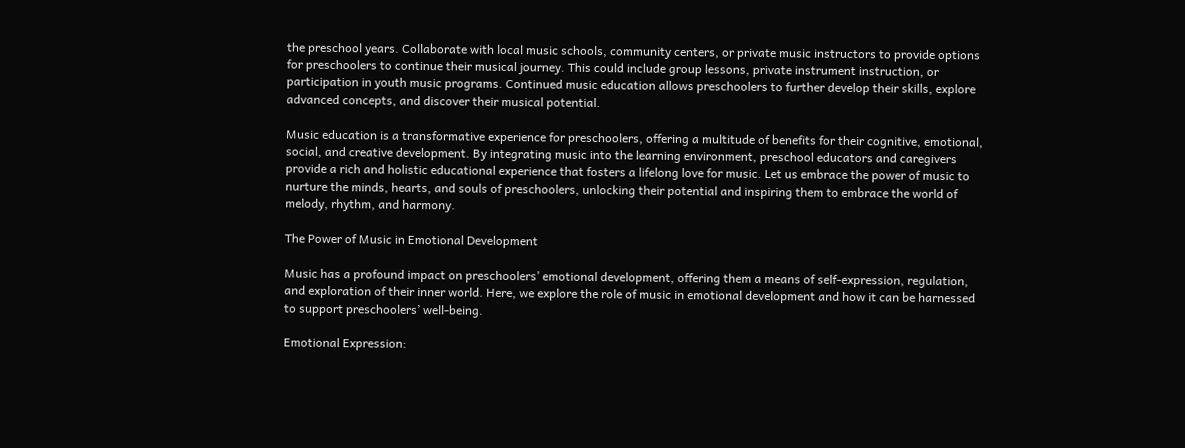the preschool years. Collaborate with local music schools, community centers, or private music instructors to provide options for preschoolers to continue their musical journey. This could include group lessons, private instrument instruction, or participation in youth music programs. Continued music education allows preschoolers to further develop their skills, explore advanced concepts, and discover their musical potential.

Music education is a transformative experience for preschoolers, offering a multitude of benefits for their cognitive, emotional, social, and creative development. By integrating music into the learning environment, preschool educators and caregivers provide a rich and holistic educational experience that fosters a lifelong love for music. Let us embrace the power of music to nurture the minds, hearts, and souls of preschoolers, unlocking their potential and inspiring them to embrace the world of melody, rhythm, and harmony.

The Power of Music in Emotional Development

Music has a profound impact on preschoolers’ emotional development, offering them a means of self-expression, regulation, and exploration of their inner world. Here, we explore the role of music in emotional development and how it can be harnessed to support preschoolers’ well-being.

Emotional Expression: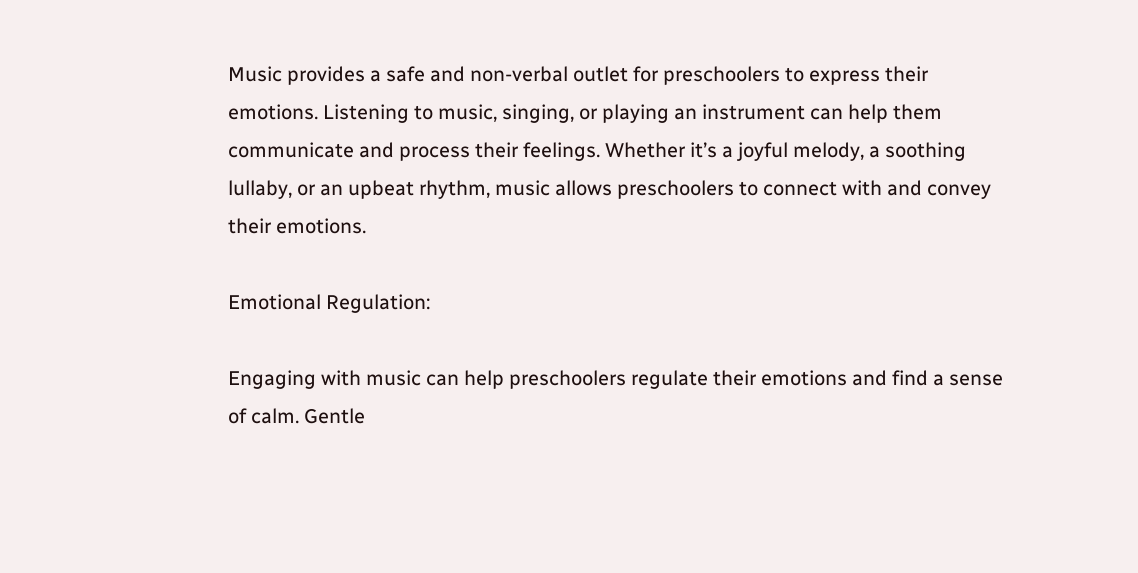Music provides a safe and non-verbal outlet for preschoolers to express their emotions. Listening to music, singing, or playing an instrument can help them communicate and process their feelings. Whether it’s a joyful melody, a soothing lullaby, or an upbeat rhythm, music allows preschoolers to connect with and convey their emotions.

Emotional Regulation:

Engaging with music can help preschoolers regulate their emotions and find a sense of calm. Gentle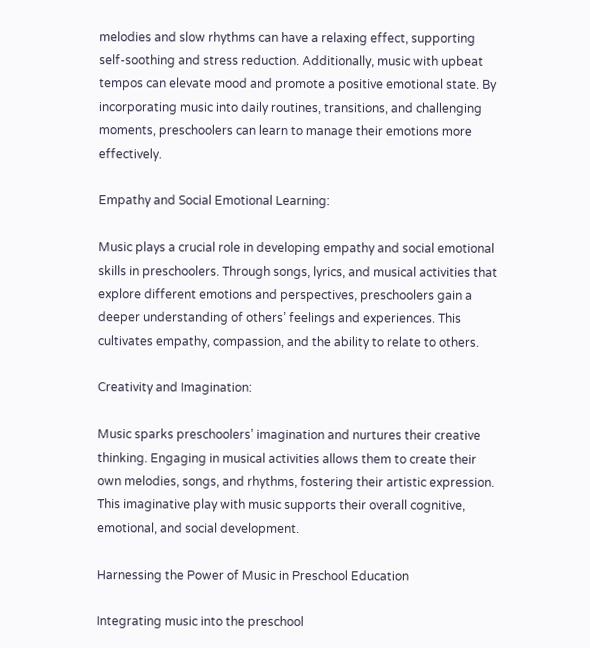melodies and slow rhythms can have a relaxing effect, supporting self-soothing and stress reduction. Additionally, music with upbeat tempos can elevate mood and promote a positive emotional state. By incorporating music into daily routines, transitions, and challenging moments, preschoolers can learn to manage their emotions more effectively.

Empathy and Social Emotional Learning:

Music plays a crucial role in developing empathy and social emotional skills in preschoolers. Through songs, lyrics, and musical activities that explore different emotions and perspectives, preschoolers gain a deeper understanding of others’ feelings and experiences. This cultivates empathy, compassion, and the ability to relate to others.

Creativity and Imagination:

Music sparks preschoolers’ imagination and nurtures their creative thinking. Engaging in musical activities allows them to create their own melodies, songs, and rhythms, fostering their artistic expression. This imaginative play with music supports their overall cognitive, emotional, and social development.

Harnessing the Power of Music in Preschool Education

Integrating music into the preschool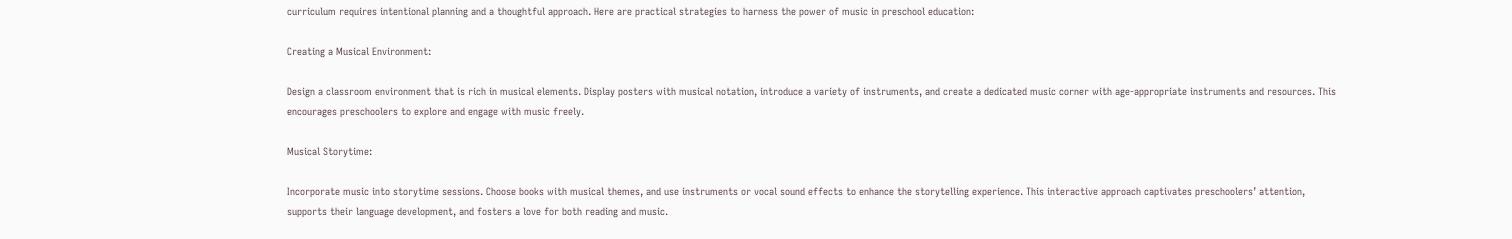curriculum requires intentional planning and a thoughtful approach. Here are practical strategies to harness the power of music in preschool education:

Creating a Musical Environment:

Design a classroom environment that is rich in musical elements. Display posters with musical notation, introduce a variety of instruments, and create a dedicated music corner with age-appropriate instruments and resources. This encourages preschoolers to explore and engage with music freely.

Musical Storytime:

Incorporate music into storytime sessions. Choose books with musical themes, and use instruments or vocal sound effects to enhance the storytelling experience. This interactive approach captivates preschoolers’ attention, supports their language development, and fosters a love for both reading and music.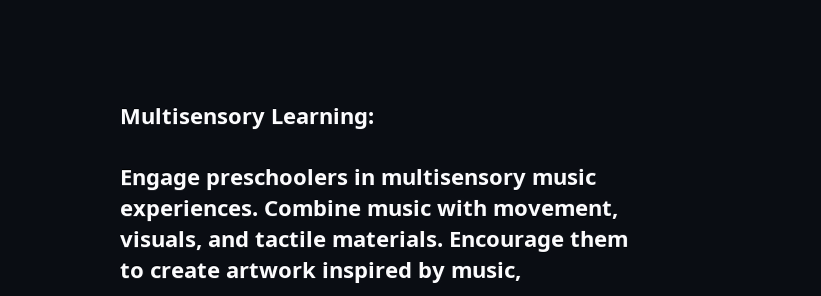Multisensory Learning:

Engage preschoolers in multisensory music experiences. Combine music with movement, visuals, and tactile materials. Encourage them to create artwork inspired by music,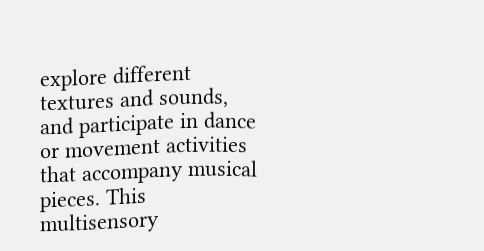explore different textures and sounds, and participate in dance or movement activities that accompany musical pieces. This multisensory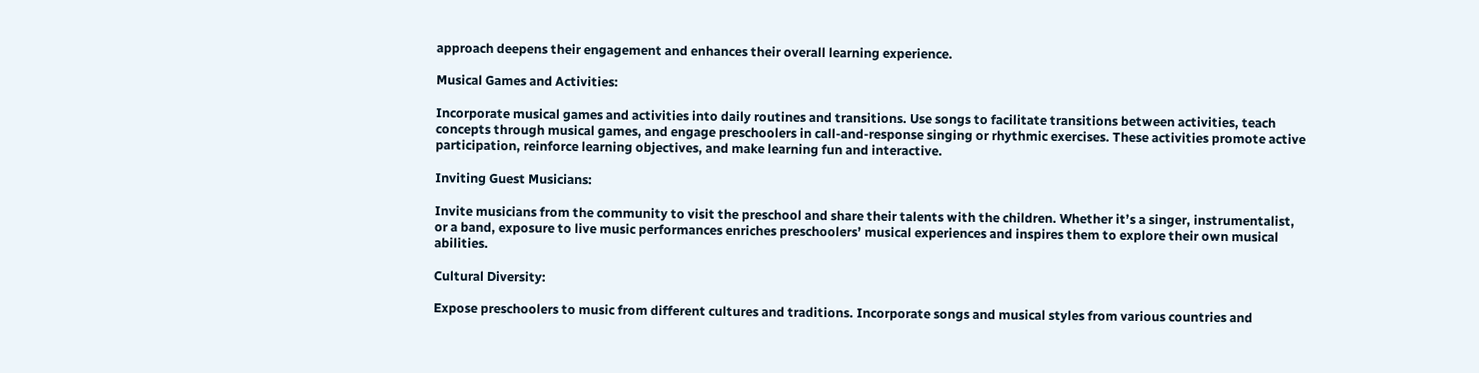approach deepens their engagement and enhances their overall learning experience.

Musical Games and Activities:

Incorporate musical games and activities into daily routines and transitions. Use songs to facilitate transitions between activities, teach concepts through musical games, and engage preschoolers in call-and-response singing or rhythmic exercises. These activities promote active participation, reinforce learning objectives, and make learning fun and interactive.

Inviting Guest Musicians:

Invite musicians from the community to visit the preschool and share their talents with the children. Whether it’s a singer, instrumentalist, or a band, exposure to live music performances enriches preschoolers’ musical experiences and inspires them to explore their own musical abilities.

Cultural Diversity:

Expose preschoolers to music from different cultures and traditions. Incorporate songs and musical styles from various countries and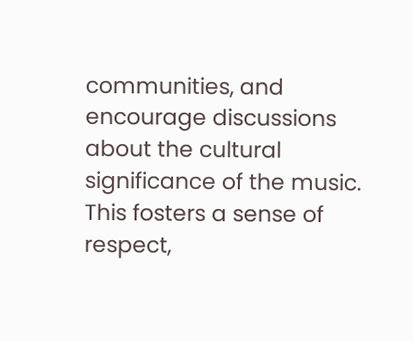communities, and encourage discussions about the cultural significance of the music. This fosters a sense of respect,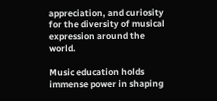appreciation, and curiosity for the diversity of musical expression around the world.

Music education holds immense power in shaping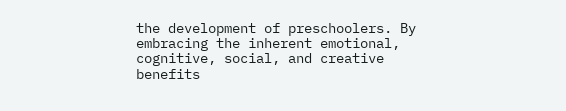the development of preschoolers. By embracing the inherent emotional, cognitive, social, and creative benefits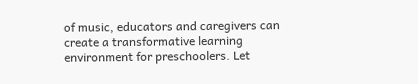of music, educators and caregivers can create a transformative learning environment for preschoolers. Let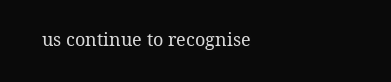us continue to recognise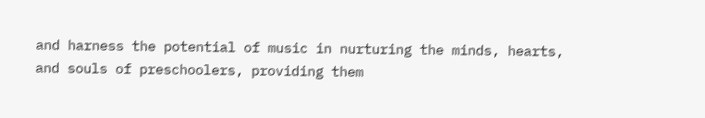and harness the potential of music in nurturing the minds, hearts, and souls of preschoolers, providing them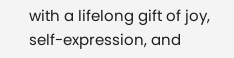with a lifelong gift of joy, self-expression, and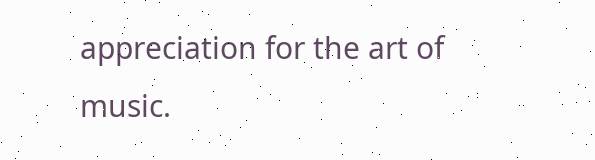appreciation for the art of music.